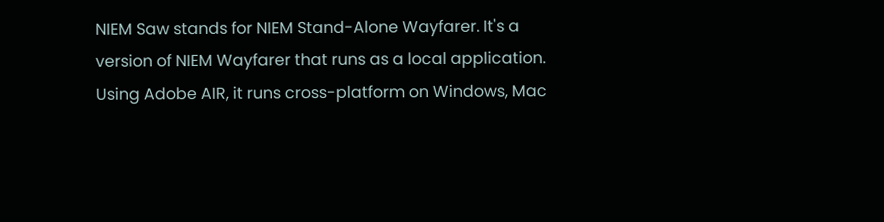NIEM Saw stands for NIEM Stand-Alone Wayfarer. It's a version of NIEM Wayfarer that runs as a local application. Using Adobe AIR, it runs cross-platform on Windows, Mac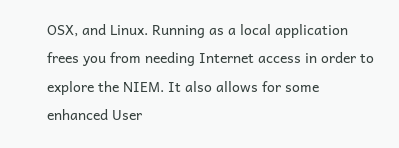OSX, and Linux. Running as a local application frees you from needing Internet access in order to explore the NIEM. It also allows for some enhanced User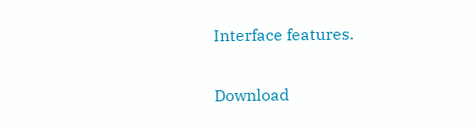Interface features.

Download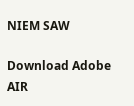NIEM SAW

Download Adobe AIR